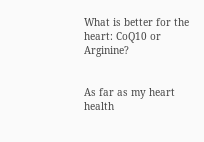What is better for the heart: CoQ10 or Arginine?


As far as my heart health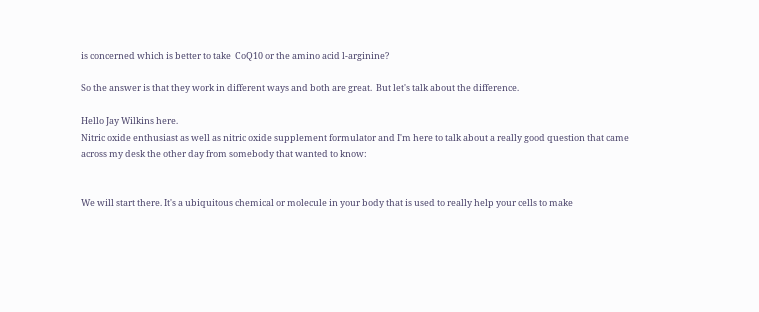is concerned which is better to take  CoQ10 or the amino acid l-arginine?

So the answer is that they work in different ways and both are great.  But let's talk about the difference.

Hello Jay Wilkins here.
Nitric oxide enthusiast as well as nitric oxide supplement formulator and I'm here to talk about a really good question that came across my desk the other day from somebody that wanted to know:


We will start there. It's a ubiquitous chemical or molecule in your body that is used to really help your cells to make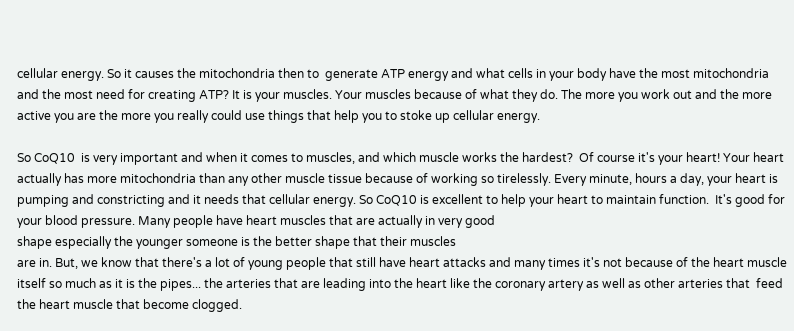cellular energy. So it causes the mitochondria then to  generate ATP energy and what cells in your body have the most mitochondria and the most need for creating ATP? It is your muscles. Your muscles because of what they do. The more you work out and the more active you are the more you really could use things that help you to stoke up cellular energy.

So CoQ10  is very important and when it comes to muscles, and which muscle works the hardest?  Of course it's your heart! Your heart actually has more mitochondria than any other muscle tissue because of working so tirelessly. Every minute, hours a day, your heart is pumping and constricting and it needs that cellular energy. So CoQ10 is excellent to help your heart to maintain function.  It's good for your blood pressure. Many people have heart muscles that are actually in very good
shape especially the younger someone is the better shape that their muscles
are in. But, we know that there's a lot of young people that still have heart attacks and many times it's not because of the heart muscle itself so much as it is the pipes... the arteries that are leading into the heart like the coronary artery as well as other arteries that  feed the heart muscle that become clogged.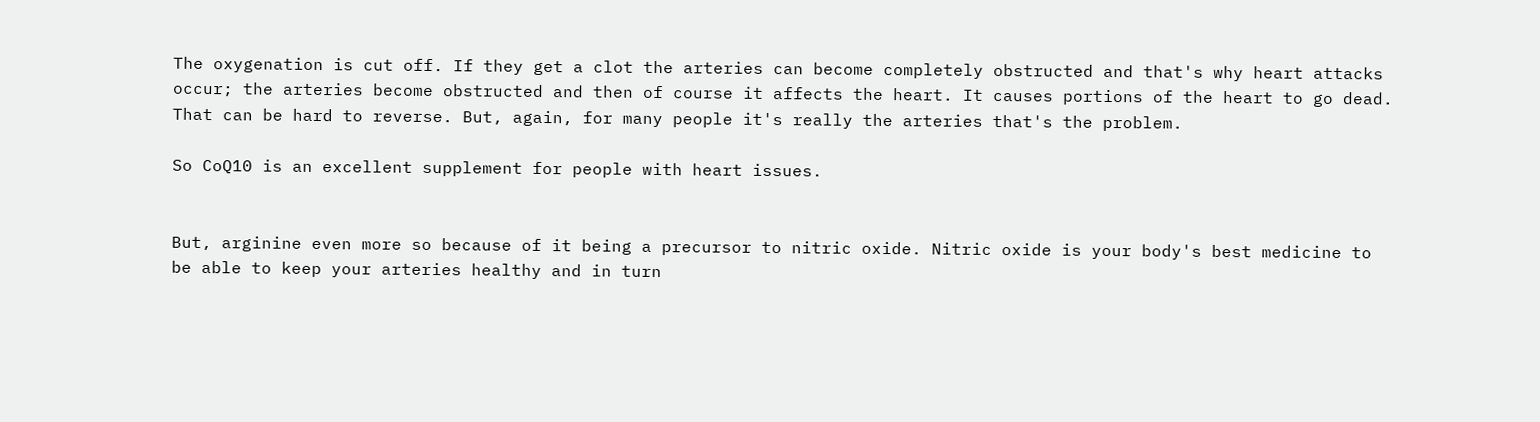The oxygenation is cut off. If they get a clot the arteries can become completely obstructed and that's why heart attacks occur; the arteries become obstructed and then of course it affects the heart. It causes portions of the heart to go dead. That can be hard to reverse. But, again, for many people it's really the arteries that's the problem.

So CoQ10 is an excellent supplement for people with heart issues.


But, arginine even more so because of it being a precursor to nitric oxide. Nitric oxide is your body's best medicine to be able to keep your arteries healthy and in turn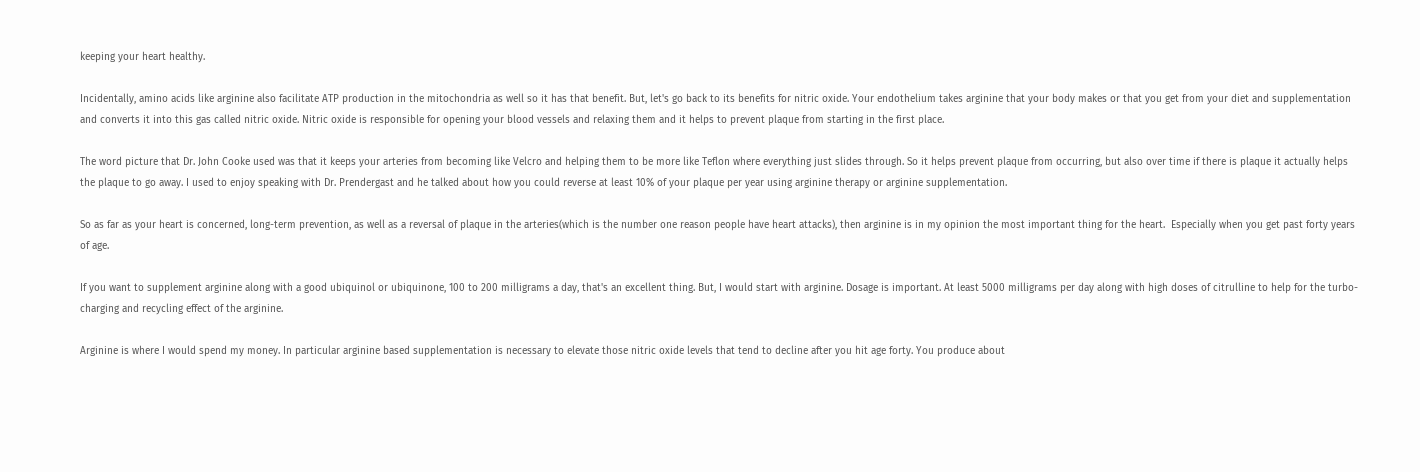keeping your heart healthy.

Incidentally, amino acids like arginine also facilitate ATP production in the mitochondria as well so it has that benefit. But, let's go back to its benefits for nitric oxide. Your endothelium takes arginine that your body makes or that you get from your diet and supplementation and converts it into this gas called nitric oxide. Nitric oxide is responsible for opening your blood vessels and relaxing them and it helps to prevent plaque from starting in the first place.

The word picture that Dr. John Cooke used was that it keeps your arteries from becoming like Velcro and helping them to be more like Teflon where everything just slides through. So it helps prevent plaque from occurring, but also over time if there is plaque it actually helps the plaque to go away. I used to enjoy speaking with Dr. Prendergast and he talked about how you could reverse at least 10% of your plaque per year using arginine therapy or arginine supplementation.

So as far as your heart is concerned, long-term prevention, as well as a reversal of plaque in the arteries(which is the number one reason people have heart attacks), then arginine is in my opinion the most important thing for the heart.  Especially when you get past forty years of age.

If you want to supplement arginine along with a good ubiquinol or ubiquinone, 100 to 200 milligrams a day, that's an excellent thing. But, I would start with arginine. Dosage is important. At least 5000 milligrams per day along with high doses of citrulline to help for the turbo-charging and recycling effect of the arginine.

Arginine is where I would spend my money. In particular arginine based supplementation is necessary to elevate those nitric oxide levels that tend to decline after you hit age forty. You produce about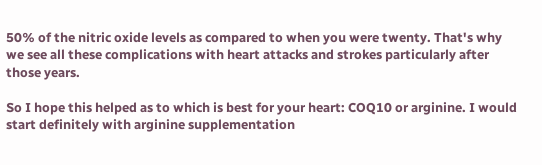50% of the nitric oxide levels as compared to when you were twenty. That's why we see all these complications with heart attacks and strokes particularly after those years.

So I hope this helped as to which is best for your heart: COQ10 or arginine. I would start definitely with arginine supplementation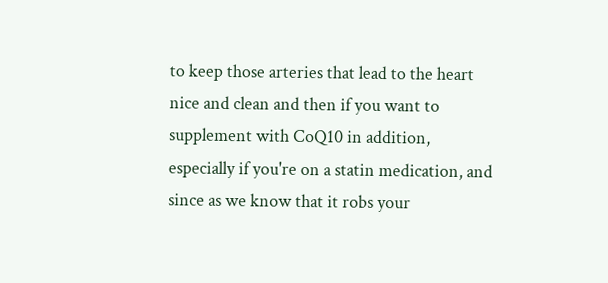to keep those arteries that lead to the heart nice and clean and then if you want to supplement with CoQ10 in addition, especially if you're on a statin medication, and since as we know that it robs your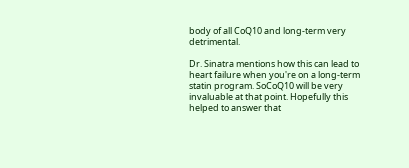body of all CoQ10 and long-term very detrimental.

Dr. Sinatra mentions how this can lead to heart failure when you're on a long-term statin program. SoCoQ10 will be very invaluable at that point. Hopefully this helped to answer that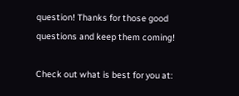question! Thanks for those good questions and keep them coming!

Check out what is best for you at: